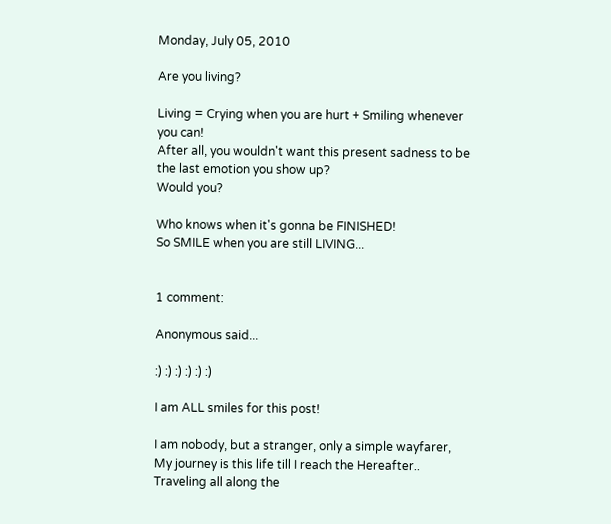Monday, July 05, 2010

Are you living?

Living = Crying when you are hurt + Smiling whenever you can!
After all, you wouldn't want this present sadness to be the last emotion you show up?
Would you?

Who knows when it's gonna be FINISHED!
So SMILE when you are still LIVING...


1 comment:

Anonymous said...

:) :) :) :) :) :)

I am ALL smiles for this post!

I am nobody, but a stranger, only a simple wayfarer,
My journey is this life till I reach the Hereafter..
Traveling all along the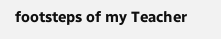footsteps of my Teacher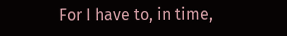For I have to, in time,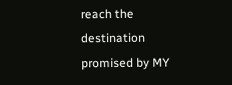reach the destination promised by MY